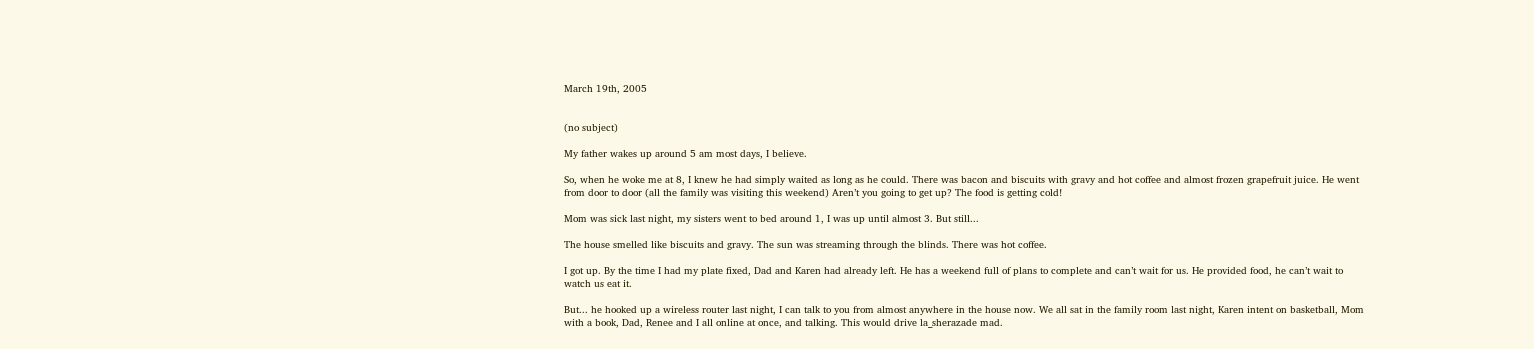March 19th, 2005


(no subject)

My father wakes up around 5 am most days, I believe.

So, when he woke me at 8, I knew he had simply waited as long as he could. There was bacon and biscuits with gravy and hot coffee and almost frozen grapefruit juice. He went from door to door (all the family was visiting this weekend) Aren’t you going to get up? The food is getting cold!

Mom was sick last night, my sisters went to bed around 1, I was up until almost 3. But still...

The house smelled like biscuits and gravy. The sun was streaming through the blinds. There was hot coffee.

I got up. By the time I had my plate fixed, Dad and Karen had already left. He has a weekend full of plans to complete and can’t wait for us. He provided food, he can’t wait to watch us eat it.

But... he hooked up a wireless router last night, I can talk to you from almost anywhere in the house now. We all sat in the family room last night, Karen intent on basketball, Mom with a book, Dad, Renee and I all online at once, and talking. This would drive la_sherazade mad.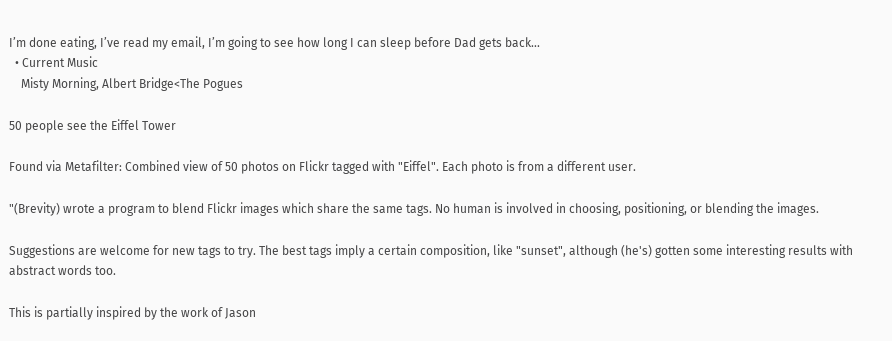I’m done eating, I’ve read my email, I’m going to see how long I can sleep before Dad gets back...
  • Current Music
    Misty Morning, Albert Bridge<The Pogues

50 people see the Eiffel Tower

Found via Metafilter: Combined view of 50 photos on Flickr tagged with "Eiffel". Each photo is from a different user.

"(Brevity) wrote a program to blend Flickr images which share the same tags. No human is involved in choosing, positioning, or blending the images.

Suggestions are welcome for new tags to try. The best tags imply a certain composition, like "sunset", although (he's) gotten some interesting results with abstract words too.

This is partially inspired by the work of Jason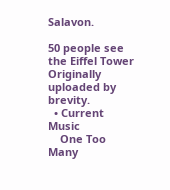Salavon.

50 people see the Eiffel Tower
Originally uploaded by brevity.
  • Current Music
    One Too Many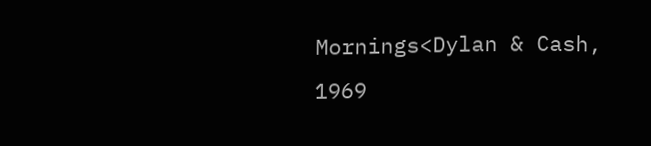Mornings<Dylan & Cash, 1969